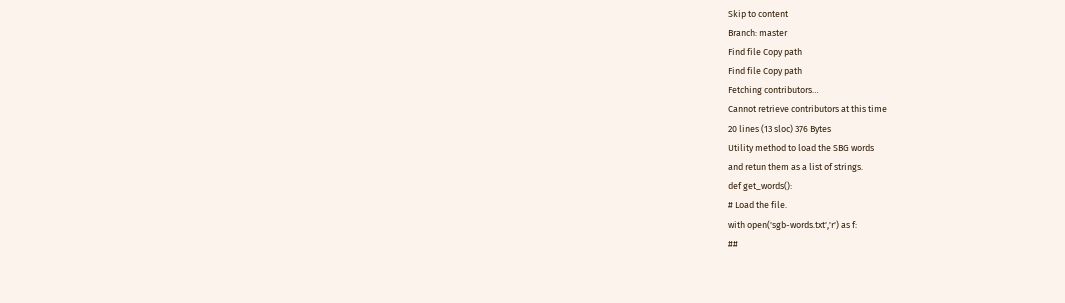Skip to content
Branch: master
Find file Copy path
Find file Copy path
Fetching contributors…
Cannot retrieve contributors at this time
20 lines (13 sloc) 376 Bytes
Utility method to load the SBG words
and retun them as a list of strings.
def get_words():
# Load the file.
with open('sgb-words.txt','r') as f:
##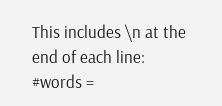This includes \n at the end of each line:
#words =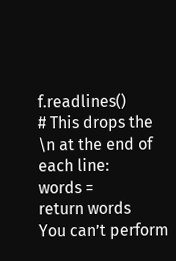f.readlines()
# This drops the \n at the end of each line:
words =
return words
You can’t perform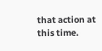that action at this time.